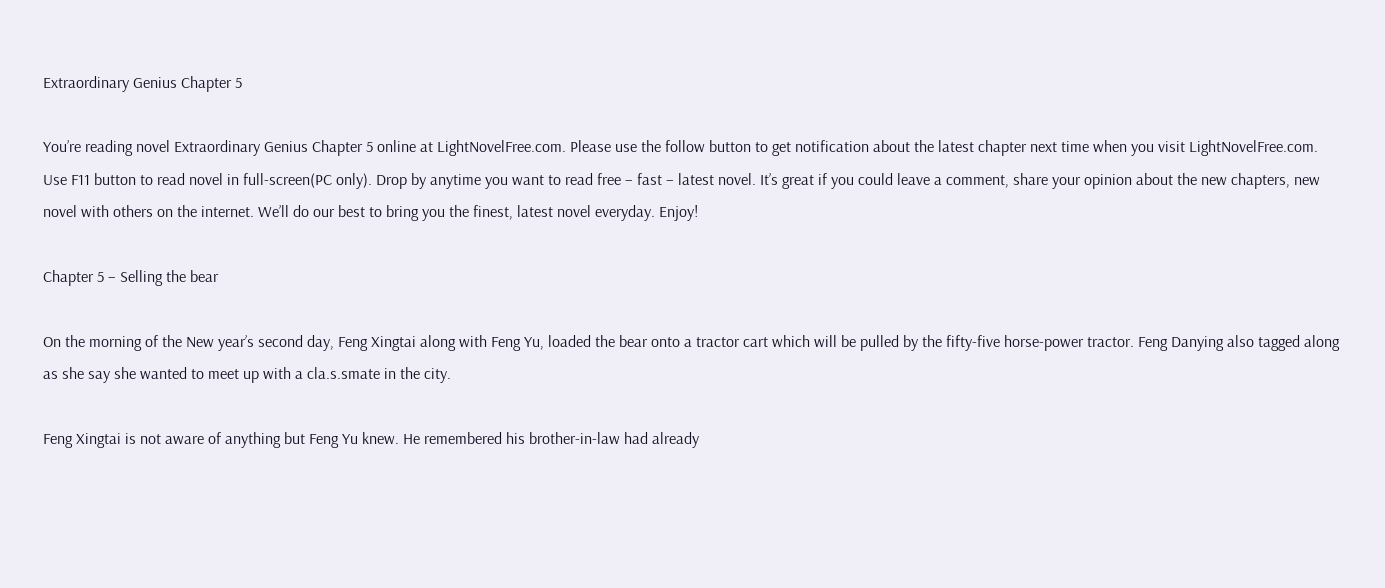Extraordinary Genius Chapter 5

You’re reading novel Extraordinary Genius Chapter 5 online at LightNovelFree.com. Please use the follow button to get notification about the latest chapter next time when you visit LightNovelFree.com. Use F11 button to read novel in full-screen(PC only). Drop by anytime you want to read free – fast – latest novel. It’s great if you could leave a comment, share your opinion about the new chapters, new novel with others on the internet. We’ll do our best to bring you the finest, latest novel everyday. Enjoy!

Chapter 5 – Selling the bear

On the morning of the New year’s second day, Feng Xingtai along with Feng Yu, loaded the bear onto a tractor cart which will be pulled by the fifty-five horse-power tractor. Feng Danying also tagged along as she say she wanted to meet up with a cla.s.smate in the city.

Feng Xingtai is not aware of anything but Feng Yu knew. He remembered his brother-in-law had already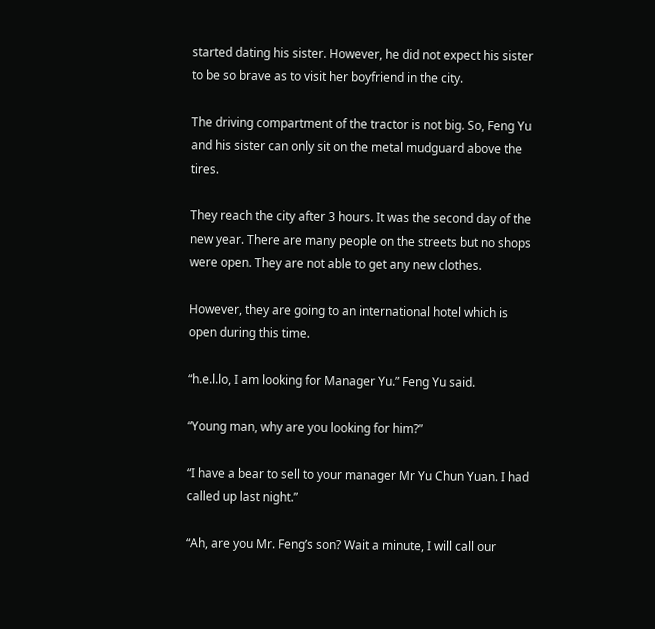started dating his sister. However, he did not expect his sister to be so brave as to visit her boyfriend in the city.

The driving compartment of the tractor is not big. So, Feng Yu and his sister can only sit on the metal mudguard above the tires.

They reach the city after 3 hours. It was the second day of the new year. There are many people on the streets but no shops were open. They are not able to get any new clothes.

However, they are going to an international hotel which is open during this time.

“h.e.l.lo, I am looking for Manager Yu.” Feng Yu said.

“Young man, why are you looking for him?”

“I have a bear to sell to your manager Mr Yu Chun Yuan. I had called up last night.”

“Ah, are you Mr. Feng’s son? Wait a minute, I will call our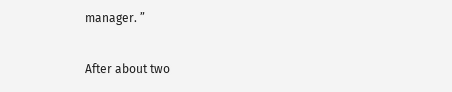manager. ”

After about two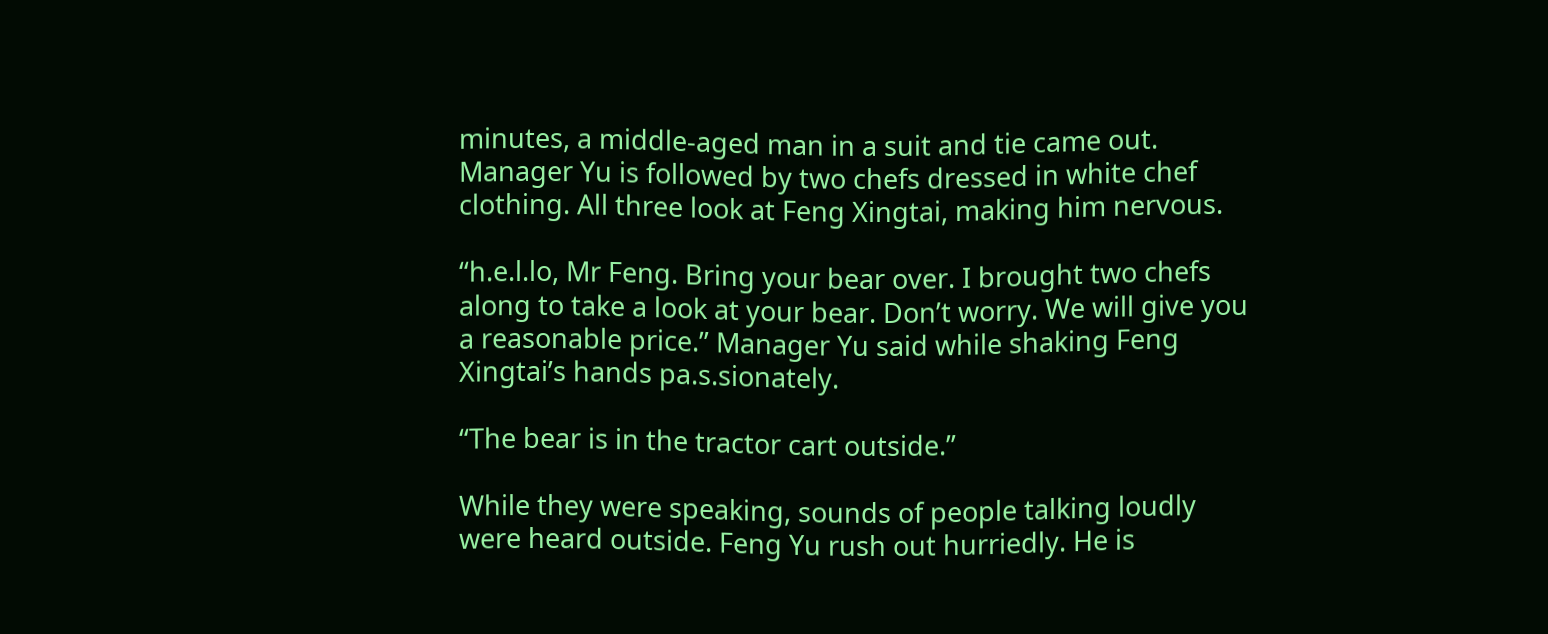minutes, a middle-aged man in a suit and tie came out. Manager Yu is followed by two chefs dressed in white chef clothing. All three look at Feng Xingtai, making him nervous.

“h.e.l.lo, Mr Feng. Bring your bear over. I brought two chefs along to take a look at your bear. Don’t worry. We will give you a reasonable price.” Manager Yu said while shaking Feng Xingtai’s hands pa.s.sionately.

“The bear is in the tractor cart outside.”

While they were speaking, sounds of people talking loudly were heard outside. Feng Yu rush out hurriedly. He is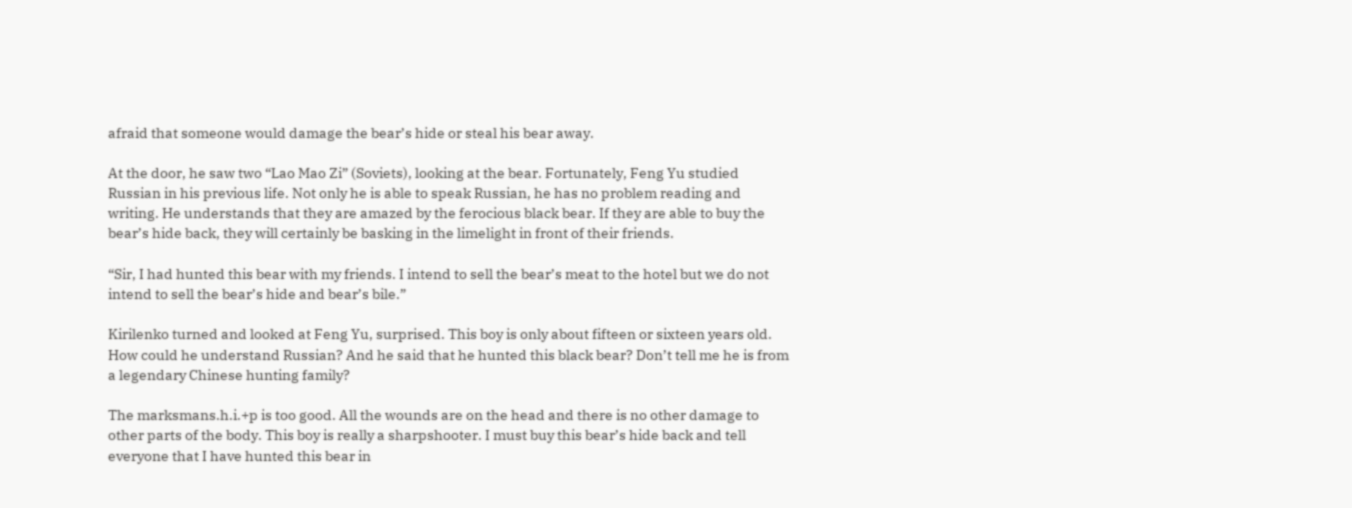afraid that someone would damage the bear’s hide or steal his bear away.

At the door, he saw two “Lao Mao Zi” (Soviets), looking at the bear. Fortunately, Feng Yu studied Russian in his previous life. Not only he is able to speak Russian, he has no problem reading and writing. He understands that they are amazed by the ferocious black bear. If they are able to buy the bear’s hide back, they will certainly be basking in the limelight in front of their friends.

“Sir, I had hunted this bear with my friends. I intend to sell the bear’s meat to the hotel but we do not intend to sell the bear’s hide and bear’s bile.”

Kirilenko turned and looked at Feng Yu, surprised. This boy is only about fifteen or sixteen years old. How could he understand Russian? And he said that he hunted this black bear? Don’t tell me he is from a legendary Chinese hunting family?

The marksmans.h.i.+p is too good. All the wounds are on the head and there is no other damage to other parts of the body. This boy is really a sharpshooter. I must buy this bear’s hide back and tell everyone that I have hunted this bear in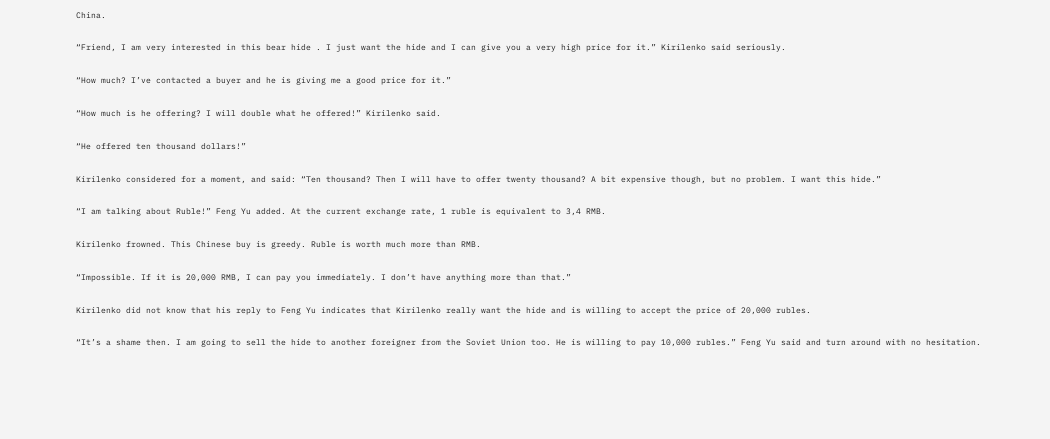China.

“Friend, I am very interested in this bear hide . I just want the hide and I can give you a very high price for it.” Kirilenko said seriously.

“How much? I’ve contacted a buyer and he is giving me a good price for it.”

“How much is he offering? I will double what he offered!” Kirilenko said.

“He offered ten thousand dollars!”

Kirilenko considered for a moment, and said: “Ten thousand? Then I will have to offer twenty thousand? A bit expensive though, but no problem. I want this hide.”

“I am talking about Ruble!” Feng Yu added. At the current exchange rate, 1 ruble is equivalent to 3,4 RMB.

Kirilenko frowned. This Chinese buy is greedy. Ruble is worth much more than RMB.

“Impossible. If it is 20,000 RMB, I can pay you immediately. I don’t have anything more than that.”

Kirilenko did not know that his reply to Feng Yu indicates that Kirilenko really want the hide and is willing to accept the price of 20,000 rubles.

“It’s a shame then. I am going to sell the hide to another foreigner from the Soviet Union too. He is willing to pay 10,000 rubles.” Feng Yu said and turn around with no hesitation.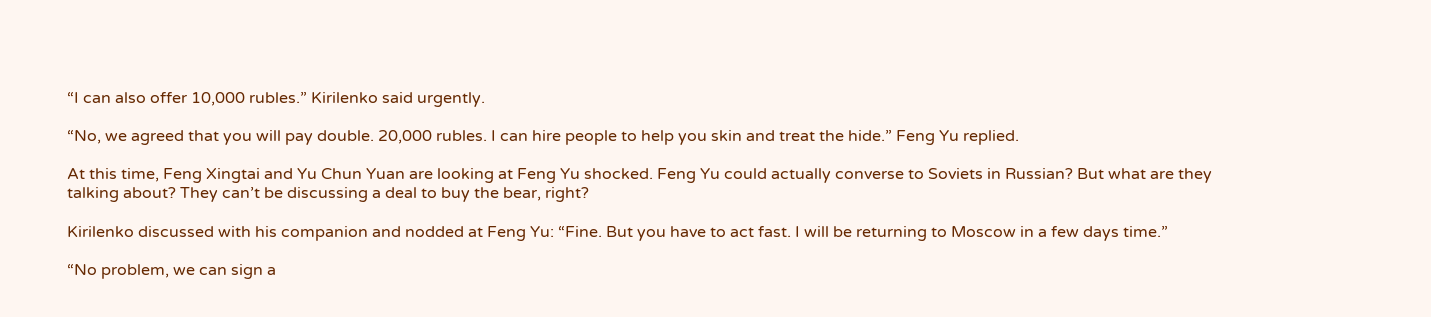“I can also offer 10,000 rubles.” Kirilenko said urgently.

“No, we agreed that you will pay double. 20,000 rubles. I can hire people to help you skin and treat the hide.” Feng Yu replied.

At this time, Feng Xingtai and Yu Chun Yuan are looking at Feng Yu shocked. Feng Yu could actually converse to Soviets in Russian? But what are they talking about? They can’t be discussing a deal to buy the bear, right?

Kirilenko discussed with his companion and nodded at Feng Yu: “Fine. But you have to act fast. I will be returning to Moscow in a few days time.”

“No problem, we can sign a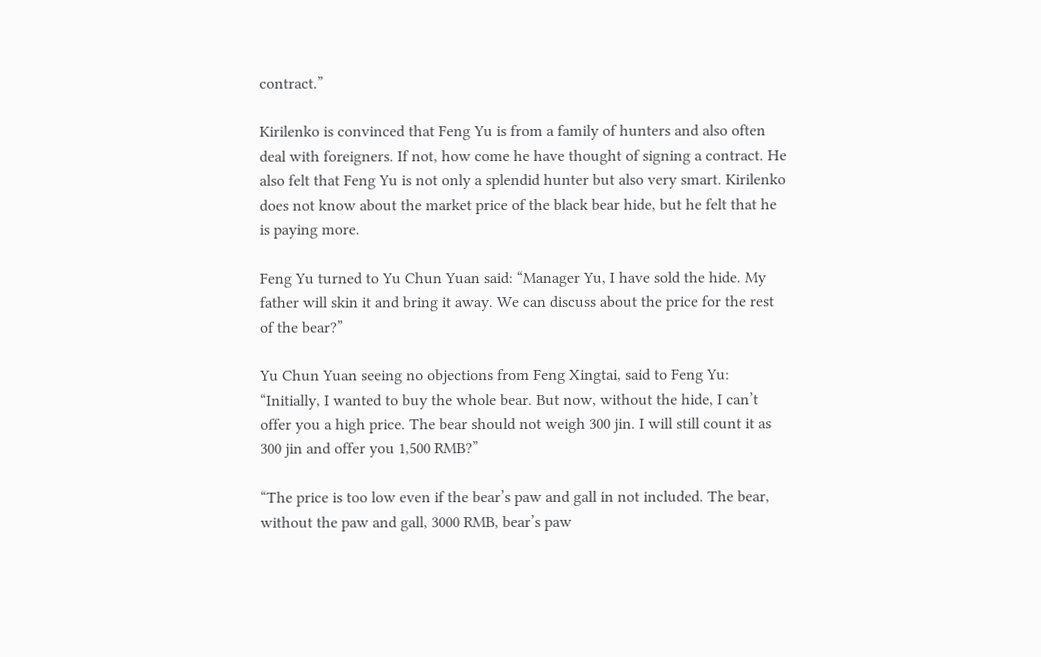contract.”

Kirilenko is convinced that Feng Yu is from a family of hunters and also often deal with foreigners. If not, how come he have thought of signing a contract. He also felt that Feng Yu is not only a splendid hunter but also very smart. Kirilenko does not know about the market price of the black bear hide, but he felt that he is paying more.

Feng Yu turned to Yu Chun Yuan said: “Manager Yu, I have sold the hide. My father will skin it and bring it away. We can discuss about the price for the rest of the bear?”

Yu Chun Yuan seeing no objections from Feng Xingtai, said to Feng Yu: “Initially, I wanted to buy the whole bear. But now, without the hide, I can’t offer you a high price. The bear should not weigh 300 jin. I will still count it as 300 jin and offer you 1,500 RMB?”

“The price is too low even if the bear’s paw and gall in not included. The bear, without the paw and gall, 3000 RMB, bear’s paw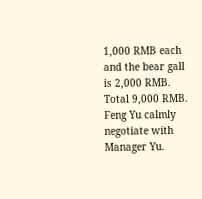1,000 RMB each and the bear gall is 2,000 RMB. Total 9,000 RMB. Feng Yu calmly negotiate with Manager Yu.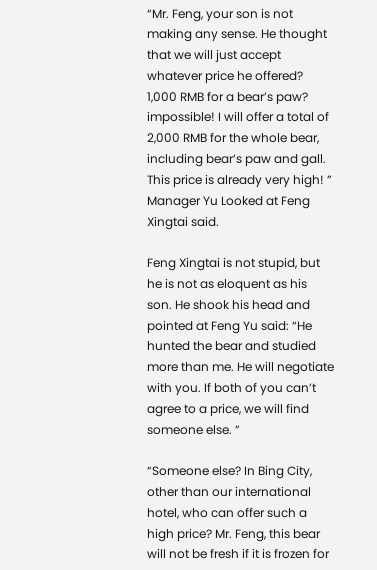“Mr. Feng, your son is not making any sense. He thought that we will just accept whatever price he offered? 1,000 RMB for a bear’s paw? impossible! I will offer a total of 2,000 RMB for the whole bear, including bear’s paw and gall. This price is already very high! ” Manager Yu Looked at Feng Xingtai said.

Feng Xingtai is not stupid, but he is not as eloquent as his son. He shook his head and pointed at Feng Yu said: “He hunted the bear and studied more than me. He will negotiate with you. If both of you can’t agree to a price, we will find someone else. ”

“Someone else? In Bing City, other than our international hotel, who can offer such a high price? Mr. Feng, this bear will not be fresh if it is frozen for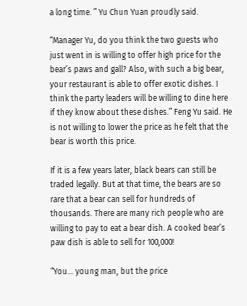a long time. ” Yu Chun Yuan proudly said.

“Manager Yu, do you think the two guests who just went in is willing to offer high price for the bear’s paws and gall? Also, with such a big bear, your restaurant is able to offer exotic dishes. I think the party leaders will be willing to dine here if they know about these dishes.” Feng Yu said. He is not willing to lower the price as he felt that the bear is worth this price.

If it is a few years later, black bears can still be traded legally. But at that time, the bears are so rare that a bear can sell for hundreds of thousands. There are many rich people who are willing to pay to eat a bear dish. A cooked bear’s paw dish is able to sell for 100,000!

“You… young man, but the price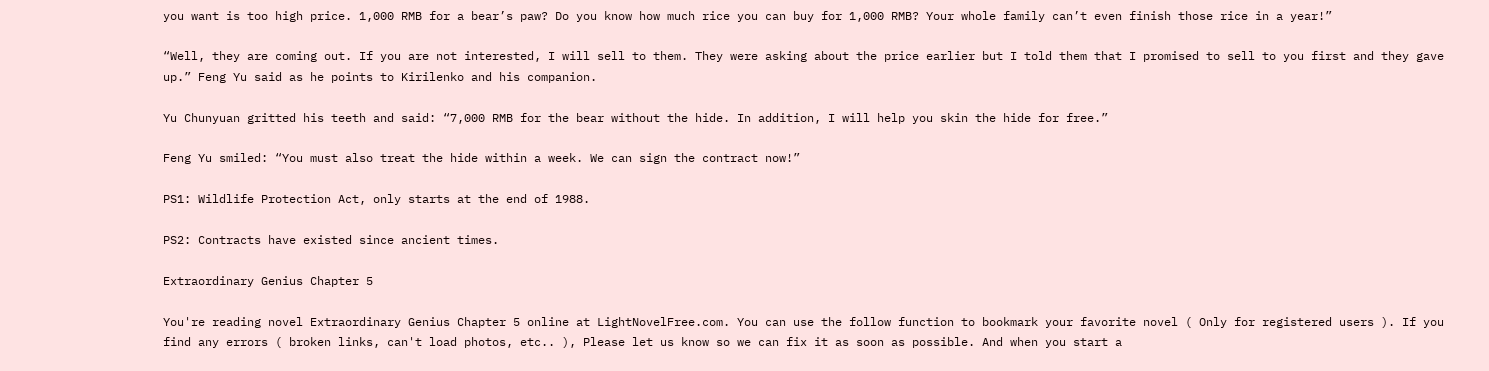you want is too high price. 1,000 RMB for a bear’s paw? Do you know how much rice you can buy for 1,000 RMB? Your whole family can’t even finish those rice in a year!”

“Well, they are coming out. If you are not interested, I will sell to them. They were asking about the price earlier but I told them that I promised to sell to you first and they gave up.” Feng Yu said as he points to Kirilenko and his companion.

Yu Chunyuan gritted his teeth and said: “7,000 RMB for the bear without the hide. In addition, I will help you skin the hide for free.”

Feng Yu smiled: “You must also treat the hide within a week. We can sign the contract now!”

PS1: Wildlife Protection Act, only starts at the end of 1988.

PS2: Contracts have existed since ancient times.

Extraordinary Genius Chapter 5

You're reading novel Extraordinary Genius Chapter 5 online at LightNovelFree.com. You can use the follow function to bookmark your favorite novel ( Only for registered users ). If you find any errors ( broken links, can't load photos, etc.. ), Please let us know so we can fix it as soon as possible. And when you start a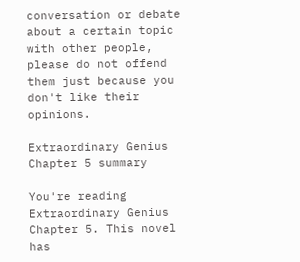conversation or debate about a certain topic with other people, please do not offend them just because you don't like their opinions.

Extraordinary Genius Chapter 5 summary

You're reading Extraordinary Genius Chapter 5. This novel has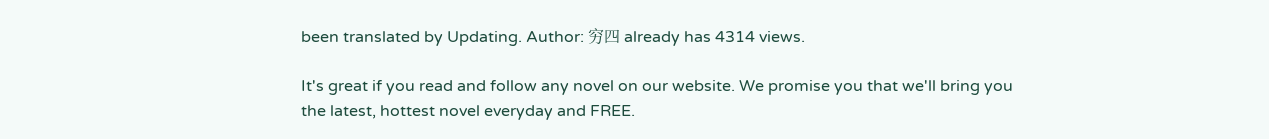been translated by Updating. Author: 穷四 already has 4314 views.

It's great if you read and follow any novel on our website. We promise you that we'll bring you the latest, hottest novel everyday and FREE.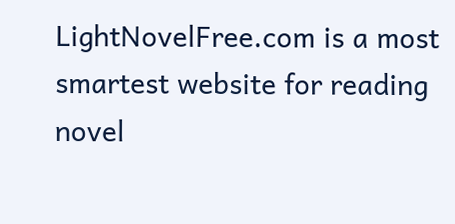LightNovelFree.com is a most smartest website for reading novel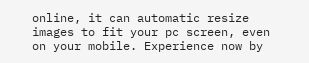online, it can automatic resize images to fit your pc screen, even on your mobile. Experience now by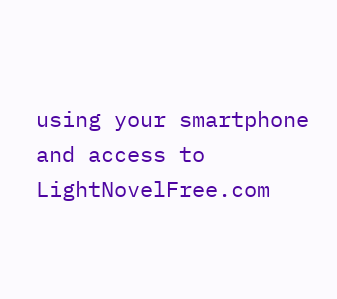using your smartphone and access to LightNovelFree.com